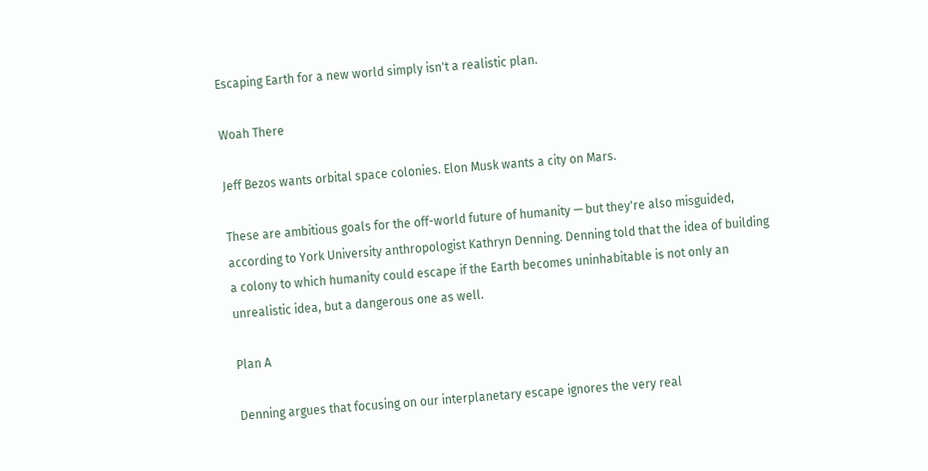Escaping Earth for a new world simply isn't a realistic plan.

Woah There

Jeff Bezos wants orbital space colonies. Elon Musk wants a city on Mars.

These are ambitious goals for the off-world future of humanity — but they're also misguided, according to York University anthropologist Kathryn Denning. Denning told that the idea of building a colony to which humanity could escape if the Earth becomes uninhabitable is not only an unrealistic idea, but a dangerous one as well.

Plan A

Denning argues that focusing on our interplanetary escape ignores the very real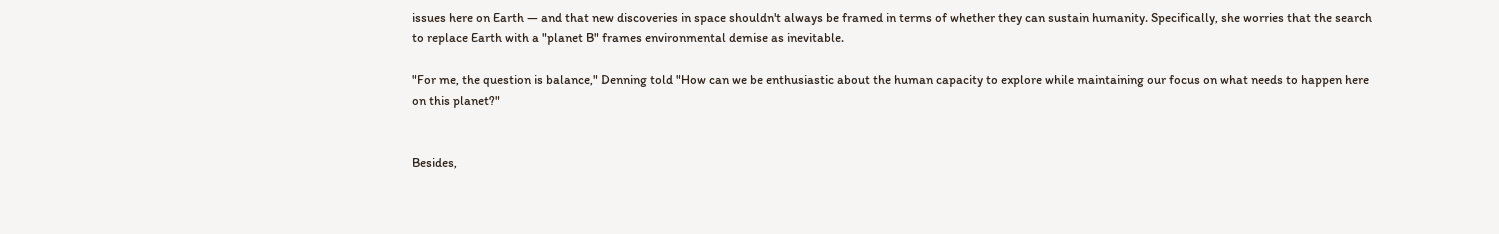issues here on Earth — and that new discoveries in space shouldn't always be framed in terms of whether they can sustain humanity. Specifically, she worries that the search to replace Earth with a "planet B" frames environmental demise as inevitable.

"For me, the question is balance," Denning told "How can we be enthusiastic about the human capacity to explore while maintaining our focus on what needs to happen here on this planet?"


Besides,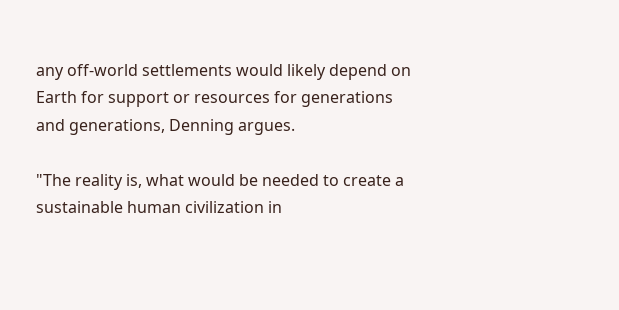any off-world settlements would likely depend on Earth for support or resources for generations and generations, Denning argues.

"The reality is, what would be needed to create a sustainable human civilization in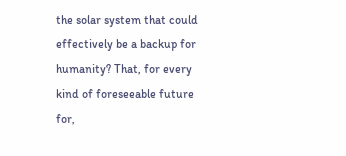the solar system that could effectively be a backup for humanity? That, for every kind of foreseeable future for,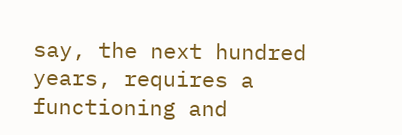say, the next hundred years, requires a functioning and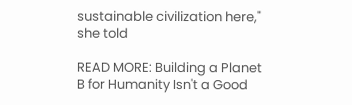sustainable civilization here," she told

READ MORE: Building a Planet B for Humanity Isn't a Good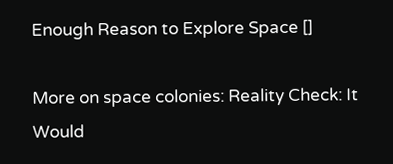Enough Reason to Explore Space []

More on space colonies: Reality Check: It Would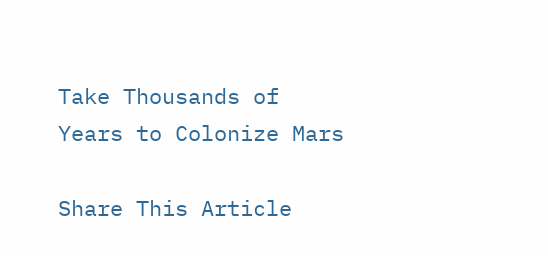Take Thousands of Years to Colonize Mars

Share This Article